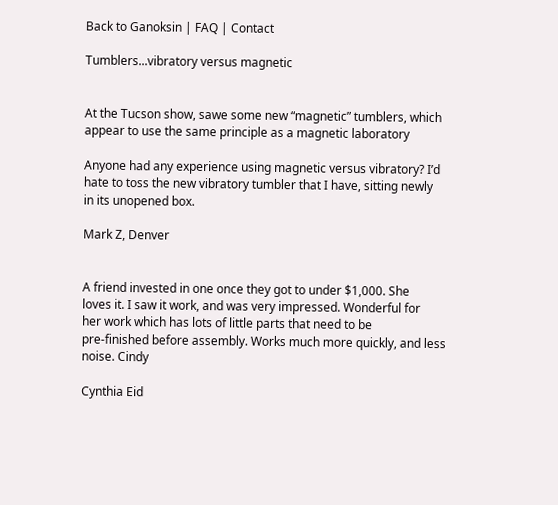Back to Ganoksin | FAQ | Contact

Tumblers...vibratory versus magnetic


At the Tucson show, sawe some new “magnetic” tumblers, which
appear to use the same principle as a magnetic laboratory

Anyone had any experience using magnetic versus vibratory? I’d
hate to toss the new vibratory tumbler that I have, sitting newly
in its unopened box.

Mark Z, Denver


A friend invested in one once they got to under $1,000. She
loves it. I saw it work, and was very impressed. Wonderful for
her work which has lots of little parts that need to be
pre-finished before assembly. Works much more quickly, and less
noise. Cindy

Cynthia Eid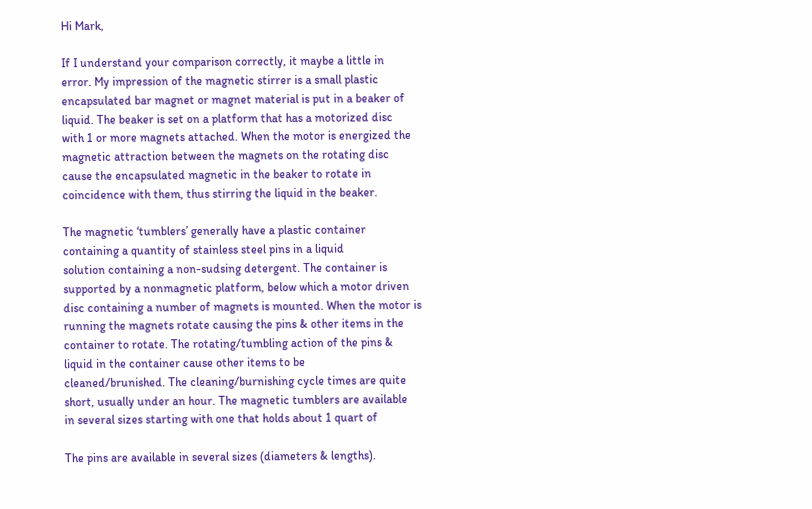Hi Mark,

If I understand your comparison correctly, it maybe a little in
error. My impression of the magnetic stirrer is a small plastic
encapsulated bar magnet or magnet material is put in a beaker of
liquid. The beaker is set on a platform that has a motorized disc
with 1 or more magnets attached. When the motor is energized the
magnetic attraction between the magnets on the rotating disc
cause the encapsulated magnetic in the beaker to rotate in
coincidence with them, thus stirring the liquid in the beaker.

The magnetic ‘tumblers’ generally have a plastic container
containing a quantity of stainless steel pins in a liquid
solution containing a non-sudsing detergent. The container is
supported by a nonmagnetic platform, below which a motor driven
disc containing a number of magnets is mounted. When the motor is
running the magnets rotate causing the pins & other items in the
container to rotate. The rotating/tumbling action of the pins &
liquid in the container cause other items to be
cleaned/brunished. The cleaning/burnishing cycle times are quite
short, usually under an hour. The magnetic tumblers are available
in several sizes starting with one that holds about 1 quart of

The pins are available in several sizes (diameters & lengths).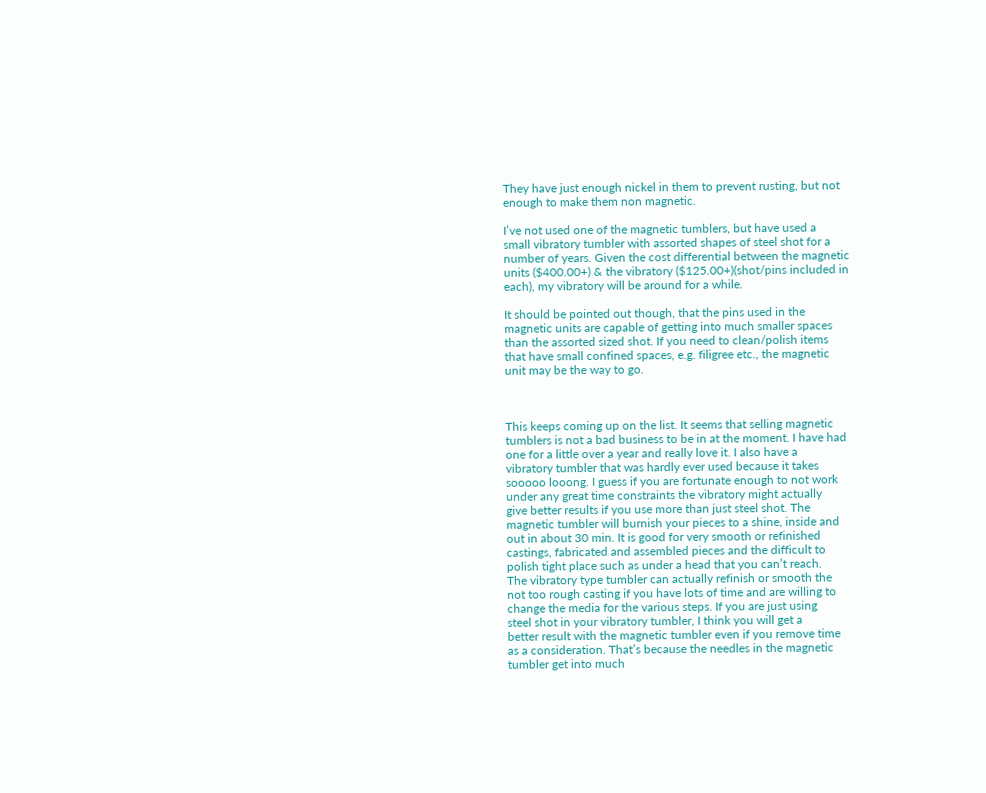They have just enough nickel in them to prevent rusting, but not
enough to make them non magnetic.

I’ve not used one of the magnetic tumblers, but have used a
small vibratory tumbler with assorted shapes of steel shot for a
number of years. Given the cost differential between the magnetic
units ($400.00+) & the vibratory ($125.00+)(shot/pins included in
each), my vibratory will be around for a while.

It should be pointed out though, that the pins used in the
magnetic units are capable of getting into much smaller spaces
than the assorted sized shot. If you need to clean/polish items
that have small confined spaces, e.g. filigree etc., the magnetic
unit may be the way to go.



This keeps coming up on the list. It seems that selling magnetic
tumblers is not a bad business to be in at the moment. I have had
one for a little over a year and really love it. I also have a
vibratory tumbler that was hardly ever used because it takes
sooooo looong. I guess if you are fortunate enough to not work
under any great time constraints the vibratory might actually
give better results if you use more than just steel shot. The
magnetic tumbler will burnish your pieces to a shine, inside and
out in about 30 min. It is good for very smooth or refinished
castings, fabricated and assembled pieces and the difficult to
polish tight place such as under a head that you can’t reach.
The vibratory type tumbler can actually refinish or smooth the
not too rough casting if you have lots of time and are willing to
change the media for the various steps. If you are just using
steel shot in your vibratory tumbler, I think you will get a
better result with the magnetic tumbler even if you remove time
as a consideration. That’s because the needles in the magnetic
tumbler get into much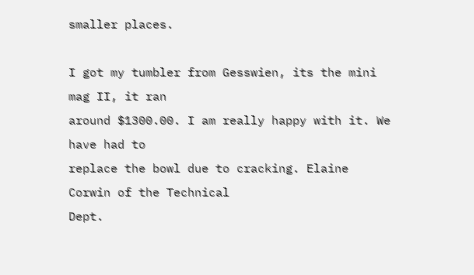smaller places.

I got my tumbler from Gesswien, its the mini mag II, it ran
around $1300.00. I am really happy with it. We have had to
replace the bowl due to cracking. Elaine Corwin of the Technical
Dept.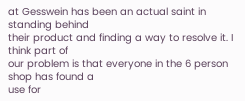at Gesswein has been an actual saint in standing behind
their product and finding a way to resolve it. I think part of
our problem is that everyone in the 6 person shop has found a
use for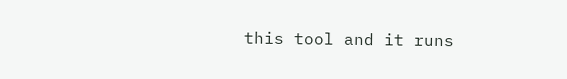this tool and it runs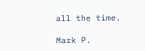all the time.

Mark P.